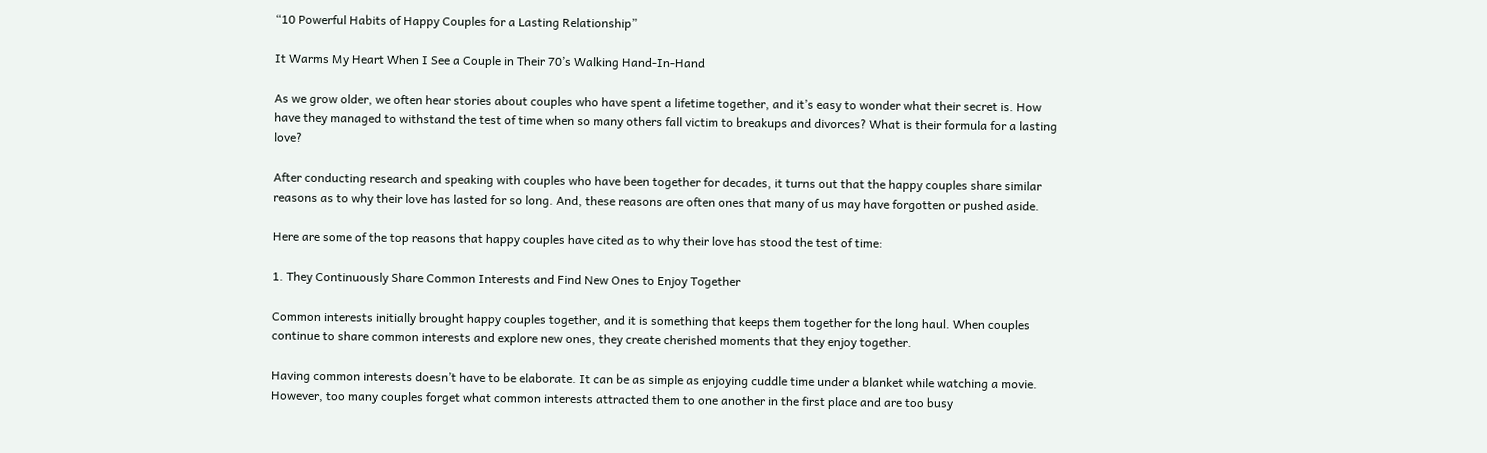“10 Powerful Habits of Happy Couples for a Lasting Relationship”

It Warms My Heart When I See a Couple in Their 70’s Walking Hand-In-Hand

As we grow older, we often hear stories about couples who have spent a lifetime together, and it’s easy to wonder what their secret is. How have they managed to withstand the test of time when so many others fall victim to breakups and divorces? What is their formula for a lasting love?

After conducting research and speaking with couples who have been together for decades, it turns out that the happy couples share similar reasons as to why their love has lasted for so long. And, these reasons are often ones that many of us may have forgotten or pushed aside.

Here are some of the top reasons that happy couples have cited as to why their love has stood the test of time:

1. They Continuously Share Common Interests and Find New Ones to Enjoy Together

Common interests initially brought happy couples together, and it is something that keeps them together for the long haul. When couples continue to share common interests and explore new ones, they create cherished moments that they enjoy together.

Having common interests doesn’t have to be elaborate. It can be as simple as enjoying cuddle time under a blanket while watching a movie. However, too many couples forget what common interests attracted them to one another in the first place and are too busy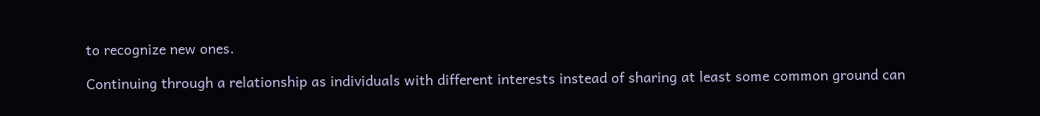to recognize new ones.

Continuing through a relationship as individuals with different interests instead of sharing at least some common ground can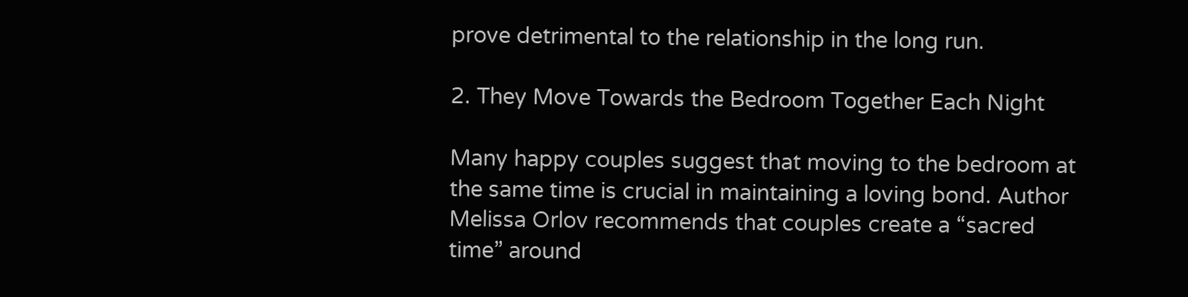prove detrimental to the relationship in the long run.

2. They Move Towards the Bedroom Together Each Night

Many happy couples suggest that moving to the bedroom at the same time is crucial in maintaining a loving bond. Author Melissa Orlov recommends that couples create a “sacred time” around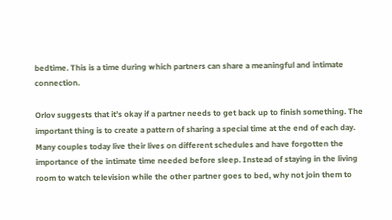bedtime. This is a time during which partners can share a meaningful and intimate connection.

Orlov suggests that it’s okay if a partner needs to get back up to finish something. The important thing is to create a pattern of sharing a special time at the end of each day. Many couples today live their lives on different schedules and have forgotten the importance of the intimate time needed before sleep. Instead of staying in the living room to watch television while the other partner goes to bed, why not join them to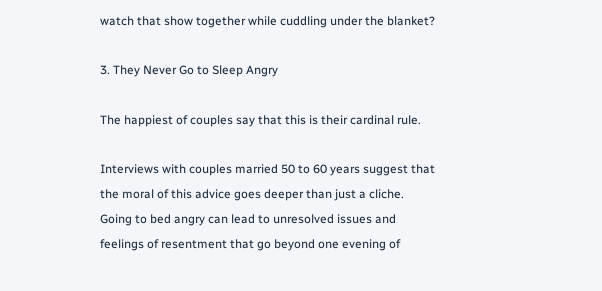watch that show together while cuddling under the blanket?

3. They Never Go to Sleep Angry

The happiest of couples say that this is their cardinal rule.

Interviews with couples married 50 to 60 years suggest that the moral of this advice goes deeper than just a cliche. Going to bed angry can lead to unresolved issues and feelings of resentment that go beyond one evening of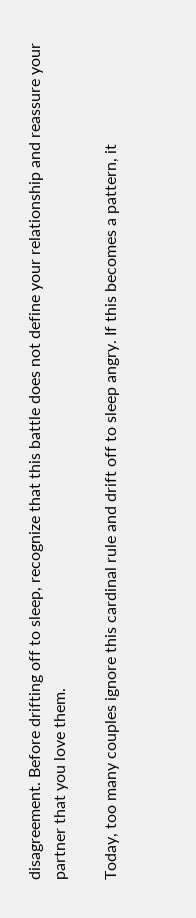disagreement. Before drifting off to sleep, recognize that this battle does not define your relationship and reassure your partner that you love them.

Today, too many couples ignore this cardinal rule and drift off to sleep angry. If this becomes a pattern, it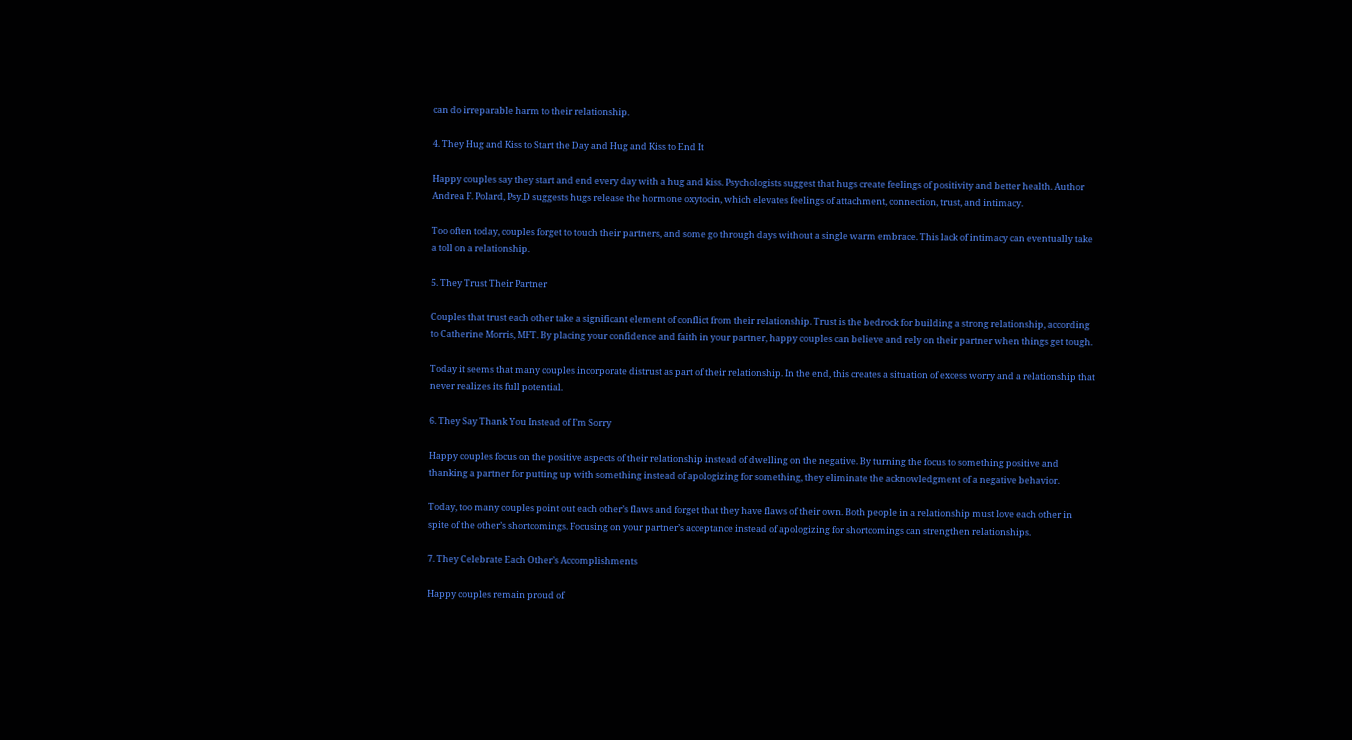can do irreparable harm to their relationship.

4. They Hug and Kiss to Start the Day and Hug and Kiss to End It

Happy couples say they start and end every day with a hug and kiss. Psychologists suggest that hugs create feelings of positivity and better health. Author Andrea F. Polard, Psy.D suggests hugs release the hormone oxytocin, which elevates feelings of attachment, connection, trust, and intimacy.

Too often today, couples forget to touch their partners, and some go through days without a single warm embrace. This lack of intimacy can eventually take a toll on a relationship.

5. They Trust Their Partner

Couples that trust each other take a significant element of conflict from their relationship. Trust is the bedrock for building a strong relationship, according to Catherine Morris, MFT. By placing your confidence and faith in your partner, happy couples can believe and rely on their partner when things get tough.

Today it seems that many couples incorporate distrust as part of their relationship. In the end, this creates a situation of excess worry and a relationship that never realizes its full potential.

6. They Say Thank You Instead of I’m Sorry

Happy couples focus on the positive aspects of their relationship instead of dwelling on the negative. By turning the focus to something positive and thanking a partner for putting up with something instead of apologizing for something, they eliminate the acknowledgment of a negative behavior.

Today, too many couples point out each other’s flaws and forget that they have flaws of their own. Both people in a relationship must love each other in spite of the other’s shortcomings. Focusing on your partner’s acceptance instead of apologizing for shortcomings can strengthen relationships.

7. They Celebrate Each Other’s Accomplishments

Happy couples remain proud of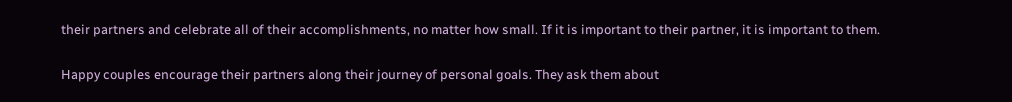their partners and celebrate all of their accomplishments, no matter how small. If it is important to their partner, it is important to them.

Happy couples encourage their partners along their journey of personal goals. They ask them about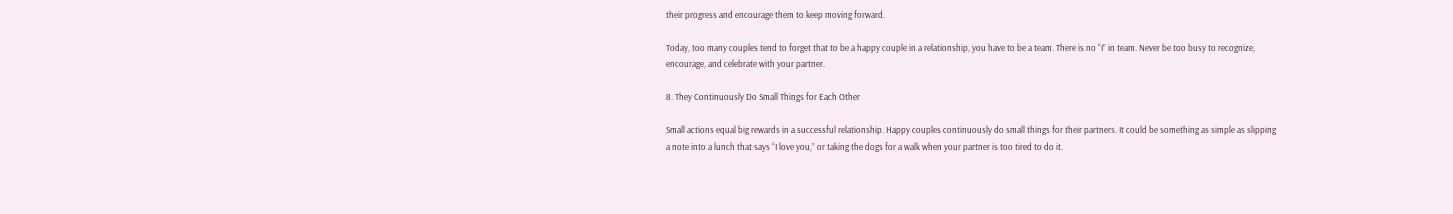their progress and encourage them to keep moving forward.

Today, too many couples tend to forget that to be a happy couple in a relationship, you have to be a team. There is no “I” in team. Never be too busy to recognize, encourage, and celebrate with your partner.

8. They Continuously Do Small Things for Each Other

Small actions equal big rewards in a successful relationship. Happy couples continuously do small things for their partners. It could be something as simple as slipping a note into a lunch that says “I love you,” or taking the dogs for a walk when your partner is too tired to do it.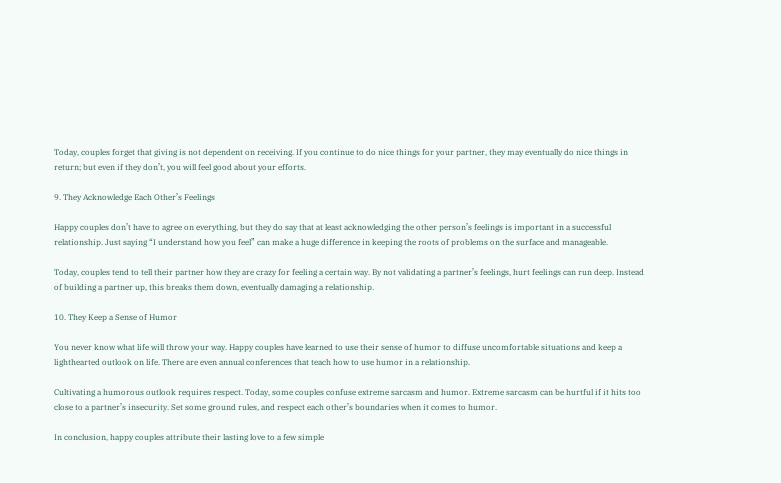Today, couples forget that giving is not dependent on receiving. If you continue to do nice things for your partner, they may eventually do nice things in return; but even if they don’t, you will feel good about your efforts.

9. They Acknowledge Each Other’s Feelings

Happy couples don’t have to agree on everything, but they do say that at least acknowledging the other person’s feelings is important in a successful relationship. Just saying “I understand how you feel” can make a huge difference in keeping the roots of problems on the surface and manageable.

Today, couples tend to tell their partner how they are crazy for feeling a certain way. By not validating a partner’s feelings, hurt feelings can run deep. Instead of building a partner up, this breaks them down, eventually damaging a relationship.

10. They Keep a Sense of Humor

You never know what life will throw your way. Happy couples have learned to use their sense of humor to diffuse uncomfortable situations and keep a lighthearted outlook on life. There are even annual conferences that teach how to use humor in a relationship.

Cultivating a humorous outlook requires respect. Today, some couples confuse extreme sarcasm and humor. Extreme sarcasm can be hurtful if it hits too close to a partner’s insecurity. Set some ground rules, and respect each other’s boundaries when it comes to humor.

In conclusion, happy couples attribute their lasting love to a few simple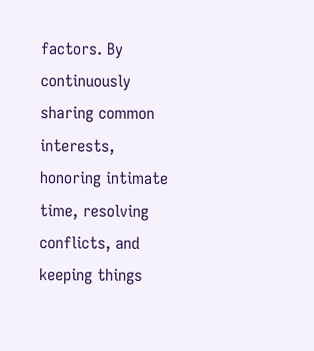factors. By continuously sharing common interests, honoring intimate time, resolving conflicts, and keeping things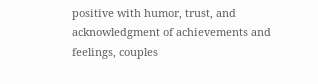positive with humor, trust, and acknowledgment of achievements and feelings, couples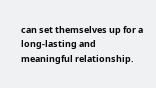can set themselves up for a long-lasting and meaningful relationship.